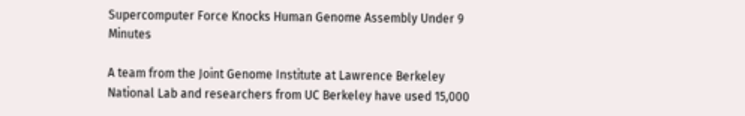Supercomputer Force Knocks Human Genome Assembly Under 9 Minutes

A team from the Joint Genome Institute at Lawrence Berkeley National Lab and researchers from UC Berkeley have used 15,000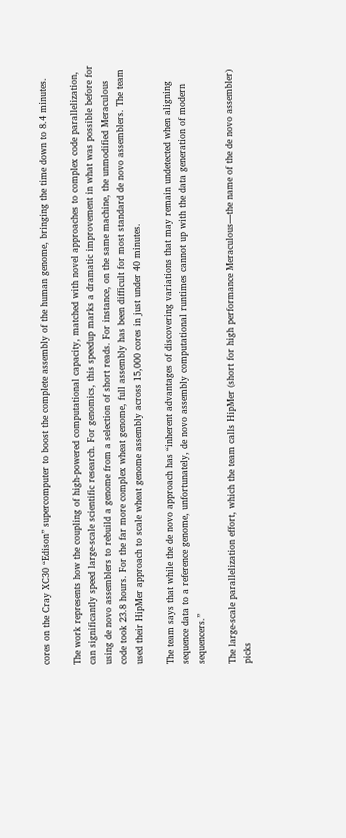cores on the Cray XC30 “Edison” supercomputer to boost the complete assembly of the human genome, bringing the time down to 8.4 minutes.

The work represents how the coupling of high-powered computational capacity, matched with novel approaches to complex code parallelization, can significantly speed large-scale scientific research. For genomics, this speedup marks a dramatic improvement in what was possible before for using de novo assemblers to rebuild a genome from a selection of short reads. For instance, on the same machine, the unmodified Meraculous code took 23.8 hours. For the far more complex wheat genome, full assembly has been difficult for most standard de novo assemblers. The team used their HipMer approach to scale wheat genome assembly across 15,000 cores in just under 40 minutes.

The team says that while the de novo approach has “inherent advantages of discovering variations that may remain undetected when aligning sequence data to a reference genome, unfortunately, de novo assembly computational runtimes cannot up with the data generation of modern sequencers.”

The large-scale parallelization effort, which the team calls HipMer (short for high performance Meraculous—the name of the de novo assembler) picks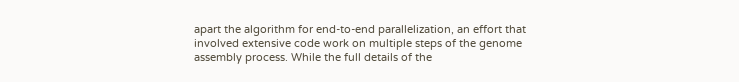apart the algorithm for end-to-end parallelization, an effort that involved extensive code work on multiple steps of the genome assembly process. While the full details of the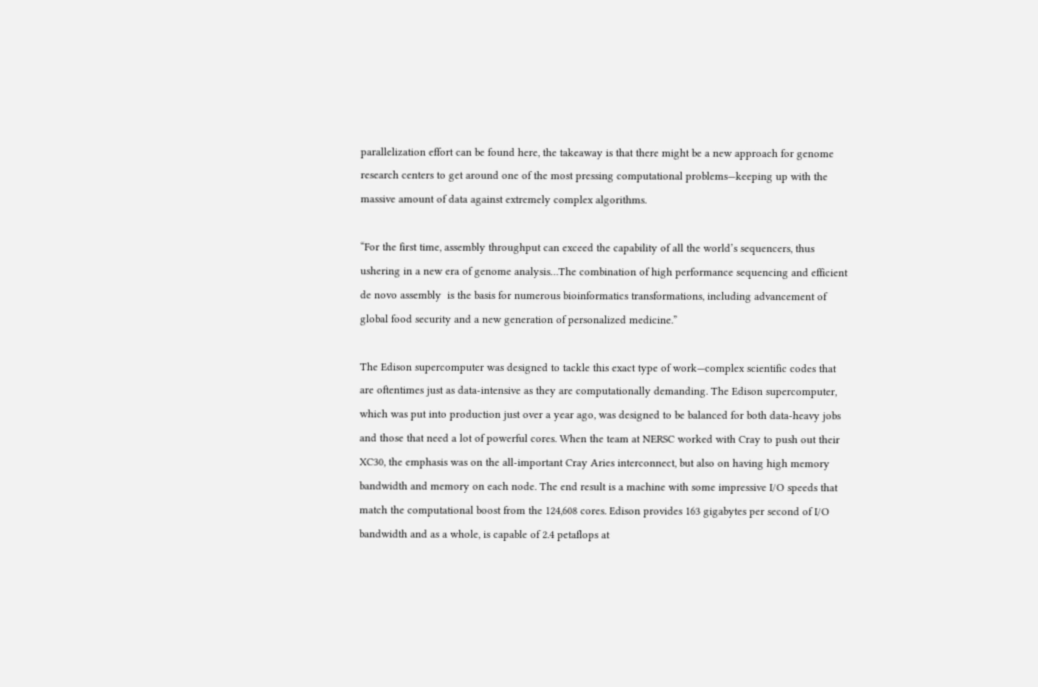parallelization effort can be found here, the takeaway is that there might be a new approach for genome research centers to get around one of the most pressing computational problems—keeping up with the massive amount of data against extremely complex algorithms.

“For the first time, assembly throughput can exceed the capability of all the world’s sequencers, thus ushering in a new era of genome analysis…The combination of high performance sequencing and efficient de novo assembly  is the basis for numerous bioinformatics transformations, including advancement of global food security and a new generation of personalized medicine.”

The Edison supercomputer was designed to tackle this exact type of work—complex scientific codes that are oftentimes just as data-intensive as they are computationally demanding. The Edison supercomputer, which was put into production just over a year ago, was designed to be balanced for both data-heavy jobs and those that need a lot of powerful cores. When the team at NERSC worked with Cray to push out their XC30, the emphasis was on the all-important Cray Aries interconnect, but also on having high memory bandwidth and memory on each node. The end result is a machine with some impressive I/O speeds that match the computational boost from the 124,608 cores. Edison provides 163 gigabytes per second of I/O bandwidth and as a whole, is capable of 2.4 petaflops at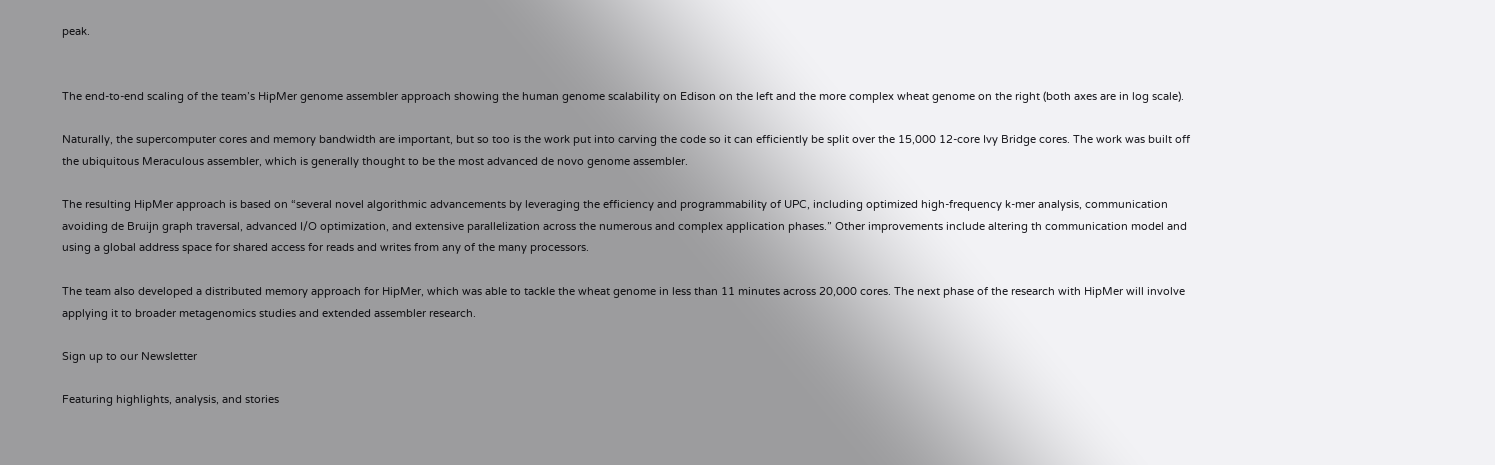peak.


The end-to-end scaling of the team’s HipMer genome assembler approach showing the human genome scalability on Edison on the left and the more complex wheat genome on the right (both axes are in log scale).

Naturally, the supercomputer cores and memory bandwidth are important, but so too is the work put into carving the code so it can efficiently be split over the 15,000 12-core Ivy Bridge cores. The work was built off the ubiquitous Meraculous assembler, which is generally thought to be the most advanced de novo genome assembler.

The resulting HipMer approach is based on “several novel algorithmic advancements by leveraging the efficiency and programmability of UPC, including optimized high-frequency k-mer analysis, communication avoiding de Bruijn graph traversal, advanced I/O optimization, and extensive parallelization across the numerous and complex application phases.” Other improvements include altering th communication model and using a global address space for shared access for reads and writes from any of the many processors.

The team also developed a distributed memory approach for HipMer, which was able to tackle the wheat genome in less than 11 minutes across 20,000 cores. The next phase of the research with HipMer will involve applying it to broader metagenomics studies and extended assembler research.

Sign up to our Newsletter

Featuring highlights, analysis, and stories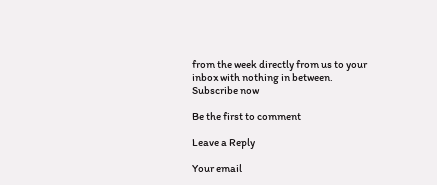from the week directly from us to your inbox with nothing in between.
Subscribe now

Be the first to comment

Leave a Reply

Your email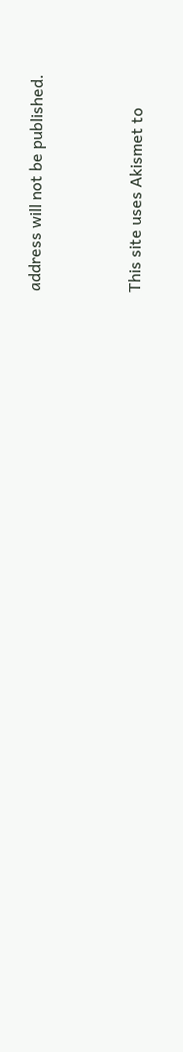address will not be published.


This site uses Akismet to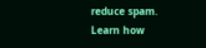reduce spam. Learn how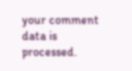your comment data is processed.